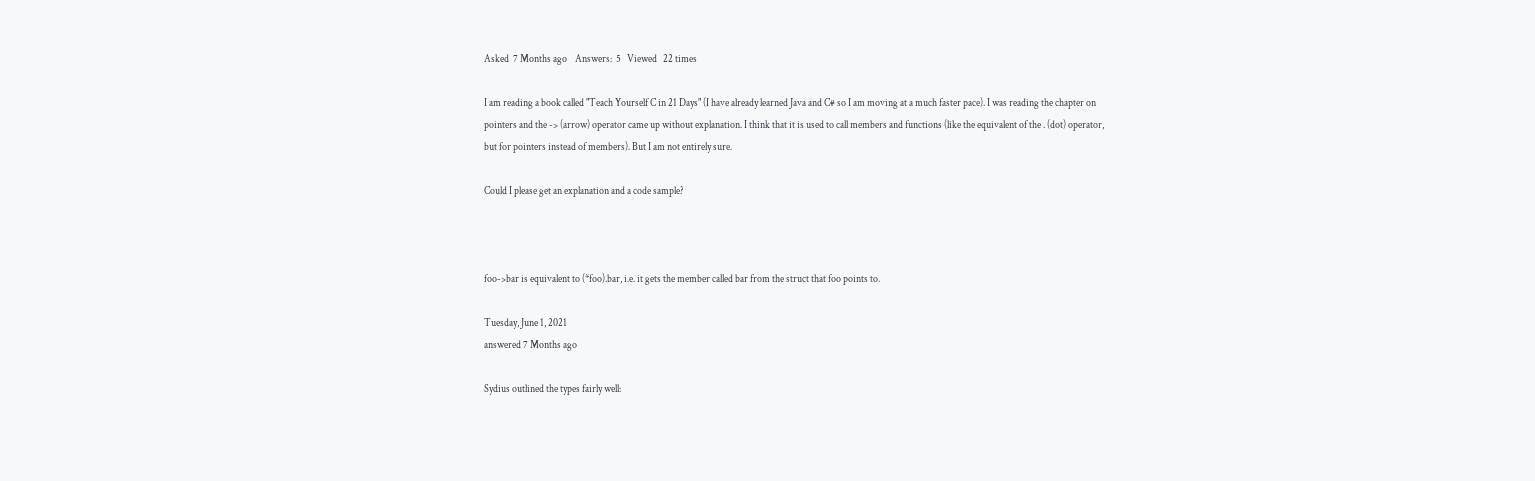Asked  7 Months ago    Answers:  5   Viewed   22 times

I am reading a book called "Teach Yourself C in 21 Days" (I have already learned Java and C# so I am moving at a much faster pace). I was reading the chapter on pointers and the -> (arrow) operator came up without explanation. I think that it is used to call members and functions (like the equivalent of the . (dot) operator, but for pointers instead of members). But I am not entirely sure.

Could I please get an explanation and a code sample?



foo->bar is equivalent to (*foo).bar, i.e. it gets the member called bar from the struct that foo points to.

Tuesday, June 1, 2021
answered 7 Months ago

Sydius outlined the types fairly well: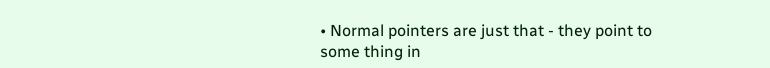• Normal pointers are just that - they point to some thing in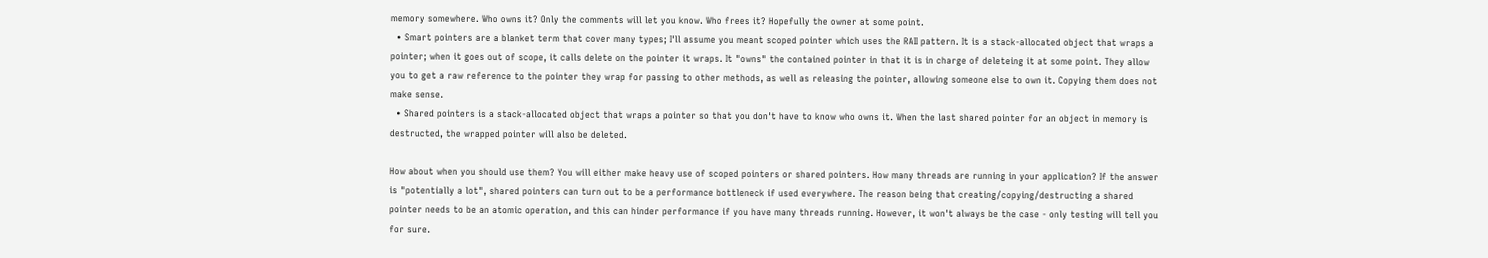memory somewhere. Who owns it? Only the comments will let you know. Who frees it? Hopefully the owner at some point.
  • Smart pointers are a blanket term that cover many types; I'll assume you meant scoped pointer which uses the RAII pattern. It is a stack-allocated object that wraps a pointer; when it goes out of scope, it calls delete on the pointer it wraps. It "owns" the contained pointer in that it is in charge of deleteing it at some point. They allow you to get a raw reference to the pointer they wrap for passing to other methods, as well as releasing the pointer, allowing someone else to own it. Copying them does not make sense.
  • Shared pointers is a stack-allocated object that wraps a pointer so that you don't have to know who owns it. When the last shared pointer for an object in memory is destructed, the wrapped pointer will also be deleted.

How about when you should use them? You will either make heavy use of scoped pointers or shared pointers. How many threads are running in your application? If the answer is "potentially a lot", shared pointers can turn out to be a performance bottleneck if used everywhere. The reason being that creating/copying/destructing a shared pointer needs to be an atomic operation, and this can hinder performance if you have many threads running. However, it won't always be the case - only testing will tell you for sure.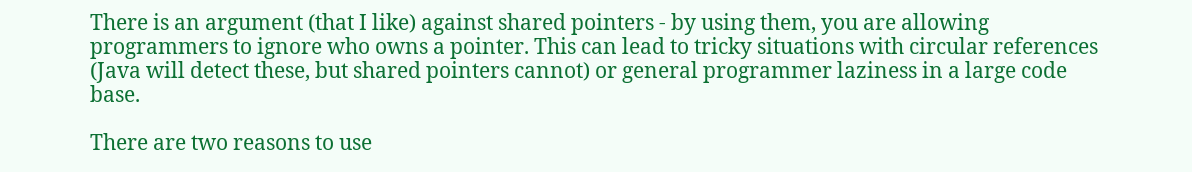There is an argument (that I like) against shared pointers - by using them, you are allowing programmers to ignore who owns a pointer. This can lead to tricky situations with circular references (Java will detect these, but shared pointers cannot) or general programmer laziness in a large code base.

There are two reasons to use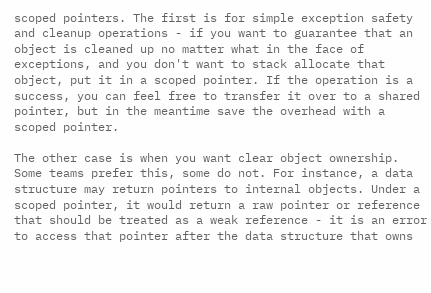scoped pointers. The first is for simple exception safety and cleanup operations - if you want to guarantee that an object is cleaned up no matter what in the face of exceptions, and you don't want to stack allocate that object, put it in a scoped pointer. If the operation is a success, you can feel free to transfer it over to a shared pointer, but in the meantime save the overhead with a scoped pointer.

The other case is when you want clear object ownership. Some teams prefer this, some do not. For instance, a data structure may return pointers to internal objects. Under a scoped pointer, it would return a raw pointer or reference that should be treated as a weak reference - it is an error to access that pointer after the data structure that owns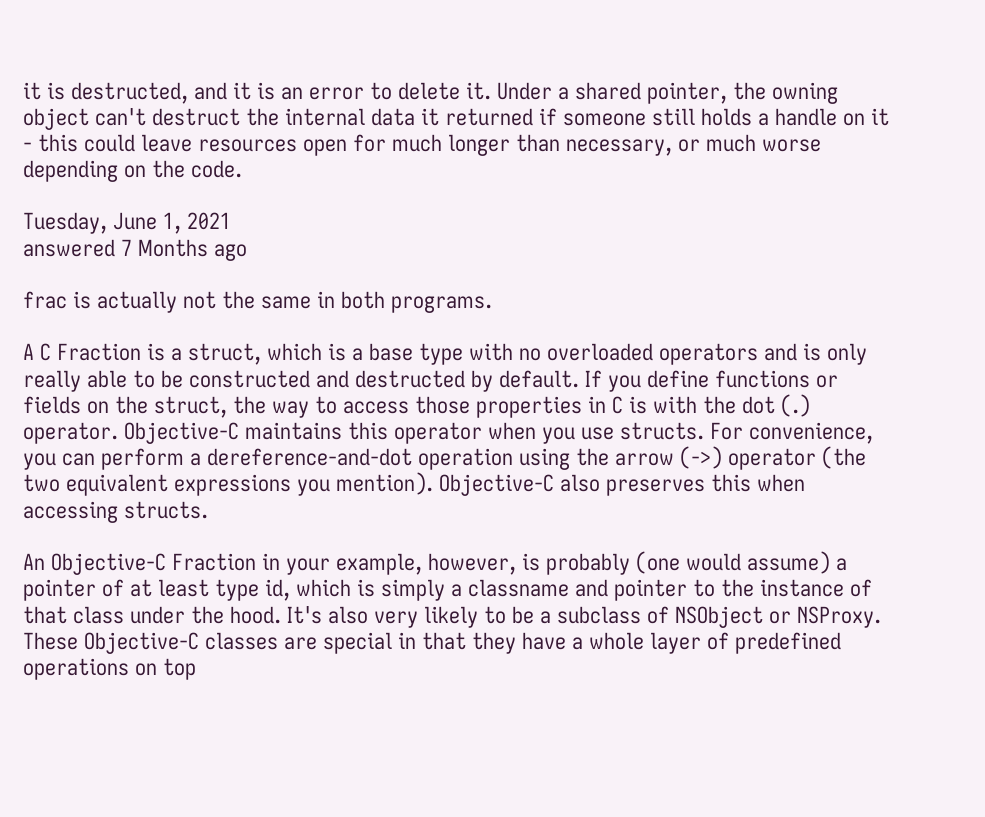it is destructed, and it is an error to delete it. Under a shared pointer, the owning object can't destruct the internal data it returned if someone still holds a handle on it - this could leave resources open for much longer than necessary, or much worse depending on the code.

Tuesday, June 1, 2021
answered 7 Months ago

frac is actually not the same in both programs.

A C Fraction is a struct, which is a base type with no overloaded operators and is only really able to be constructed and destructed by default. If you define functions or fields on the struct, the way to access those properties in C is with the dot (.) operator. Objective-C maintains this operator when you use structs. For convenience, you can perform a dereference-and-dot operation using the arrow (->) operator (the two equivalent expressions you mention). Objective-C also preserves this when accessing structs.

An Objective-C Fraction in your example, however, is probably (one would assume) a pointer of at least type id, which is simply a classname and pointer to the instance of that class under the hood. It's also very likely to be a subclass of NSObject or NSProxy. These Objective-C classes are special in that they have a whole layer of predefined operations on top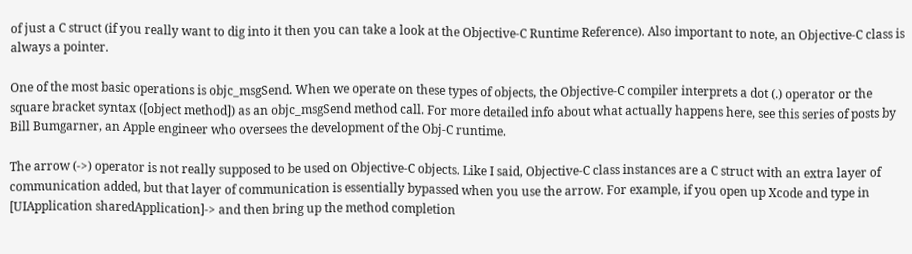of just a C struct (if you really want to dig into it then you can take a look at the Objective-C Runtime Reference). Also important to note, an Objective-C class is always a pointer.

One of the most basic operations is objc_msgSend. When we operate on these types of objects, the Objective-C compiler interprets a dot (.) operator or the square bracket syntax ([object method]) as an objc_msgSend method call. For more detailed info about what actually happens here, see this series of posts by Bill Bumgarner, an Apple engineer who oversees the development of the Obj-C runtime.

The arrow (->) operator is not really supposed to be used on Objective-C objects. Like I said, Objective-C class instances are a C struct with an extra layer of communication added, but that layer of communication is essentially bypassed when you use the arrow. For example, if you open up Xcode and type in [UIApplication sharedApplication]-> and then bring up the method completion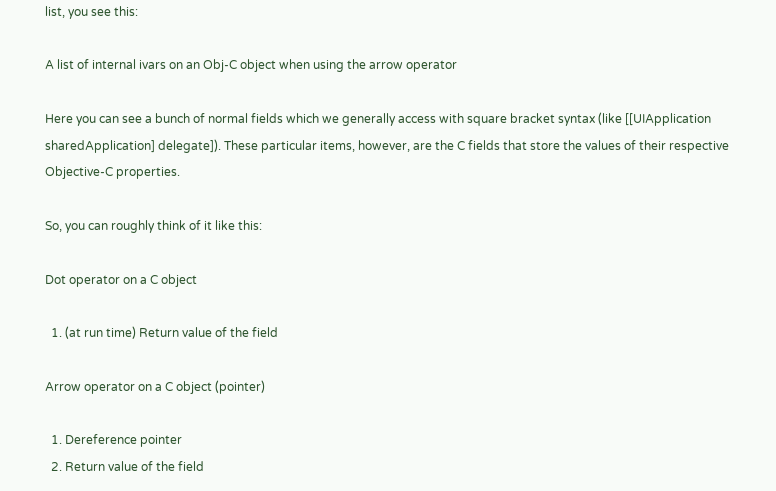list, you see this:

A list of internal ivars on an Obj-C object when using the arrow operator

Here you can see a bunch of normal fields which we generally access with square bracket syntax (like [[UIApplication sharedApplication] delegate]). These particular items, however, are the C fields that store the values of their respective Objective-C properties.

So, you can roughly think of it like this:

Dot operator on a C object

  1. (at run time) Return value of the field

Arrow operator on a C object (pointer)

  1. Dereference pointer
  2. Return value of the field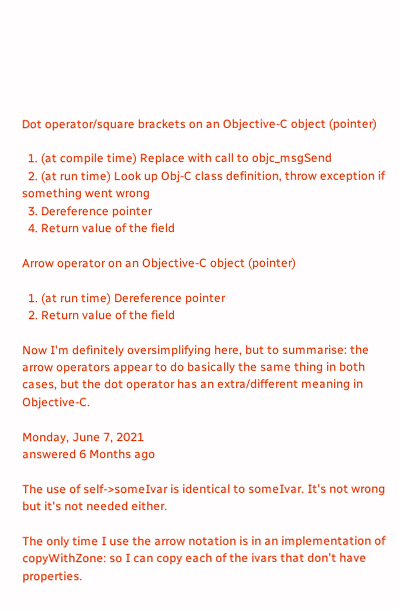Dot operator/square brackets on an Objective-C object (pointer)

  1. (at compile time) Replace with call to objc_msgSend
  2. (at run time) Look up Obj-C class definition, throw exception if something went wrong
  3. Dereference pointer
  4. Return value of the field

Arrow operator on an Objective-C object (pointer)

  1. (at run time) Dereference pointer
  2. Return value of the field

Now I'm definitely oversimplifying here, but to summarise: the arrow operators appear to do basically the same thing in both cases, but the dot operator has an extra/different meaning in Objective-C.

Monday, June 7, 2021
answered 6 Months ago

The use of self->someIvar is identical to someIvar. It's not wrong but it's not needed either.

The only time I use the arrow notation is in an implementation of copyWithZone: so I can copy each of the ivars that don't have properties.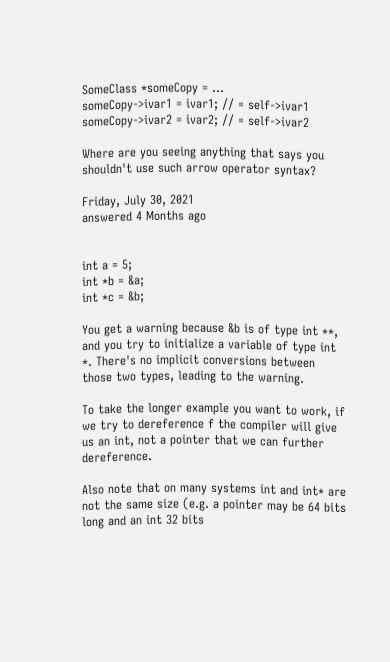SomeClass *someCopy = ...
someCopy->ivar1 = ivar1; // = self->ivar1
someCopy->ivar2 = ivar2; // = self->ivar2

Where are you seeing anything that says you shouldn't use such arrow operator syntax?

Friday, July 30, 2021
answered 4 Months ago


int a = 5;
int *b = &a;
int *c = &b;

You get a warning because &b is of type int **, and you try to initialize a variable of type int *. There's no implicit conversions between those two types, leading to the warning.

To take the longer example you want to work, if we try to dereference f the compiler will give us an int, not a pointer that we can further dereference.

Also note that on many systems int and int* are not the same size (e.g. a pointer may be 64 bits long and an int 32 bits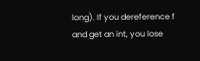long). If you dereference f and get an int, you lose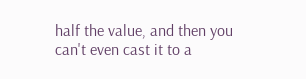half the value, and then you can't even cast it to a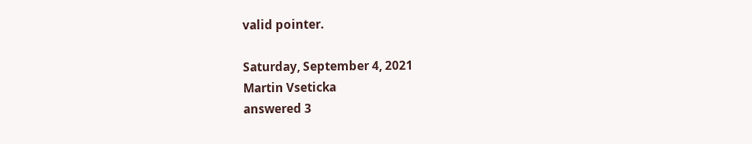valid pointer.

Saturday, September 4, 2021
Martin Vseticka
answered 3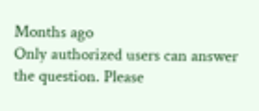Months ago
Only authorized users can answer the question. Please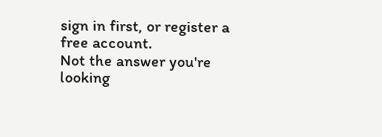sign in first, or register a free account.
Not the answer you're looking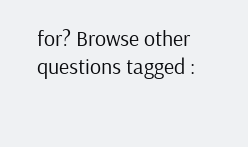for? Browse other questions tagged :